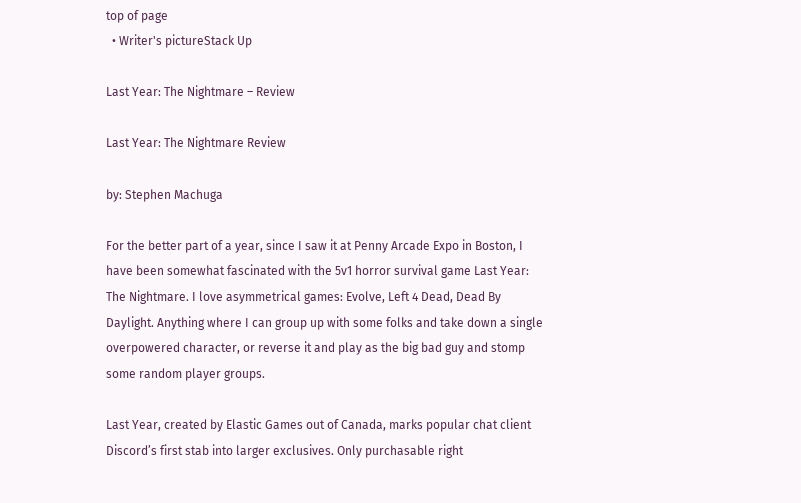top of page
  • Writer's pictureStack Up

Last Year: The Nightmare – Review

Last Year: The Nightmare Review

by: Stephen Machuga

For the better part of a year, since I saw it at Penny Arcade Expo in Boston, I have been somewhat fascinated with the 5v1 horror survival game Last Year: The Nightmare. I love asymmetrical games: Evolve, Left 4 Dead, Dead By Daylight. Anything where I can group up with some folks and take down a single overpowered character, or reverse it and play as the big bad guy and stomp some random player groups.

Last Year, created by Elastic Games out of Canada, marks popular chat client Discord’s first stab into larger exclusives. Only purchasable right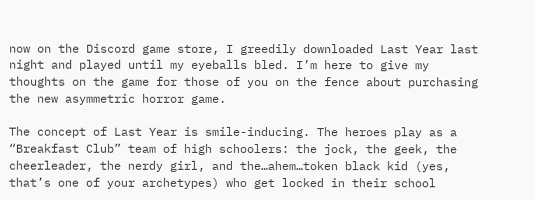now on the Discord game store, I greedily downloaded Last Year last night and played until my eyeballs bled. I’m here to give my thoughts on the game for those of you on the fence about purchasing the new asymmetric horror game.

The concept of Last Year is smile-inducing. The heroes play as a “Breakfast Club” team of high schoolers: the jock, the geek, the cheerleader, the nerdy girl, and the…ahem…token black kid (yes, that’s one of your archetypes) who get locked in their school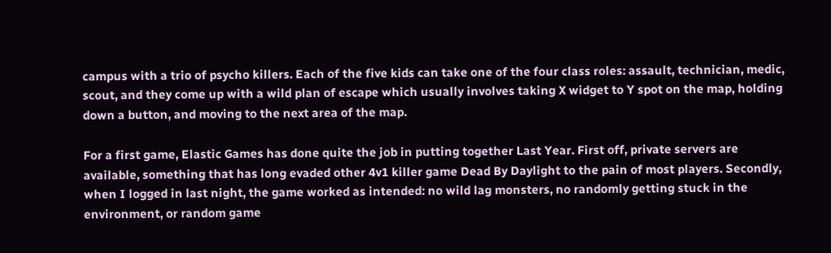campus with a trio of psycho killers. Each of the five kids can take one of the four class roles: assault, technician, medic, scout, and they come up with a wild plan of escape which usually involves taking X widget to Y spot on the map, holding down a button, and moving to the next area of the map.

For a first game, Elastic Games has done quite the job in putting together Last Year. First off, private servers are available, something that has long evaded other 4v1 killer game Dead By Daylight to the pain of most players. Secondly, when I logged in last night, the game worked as intended: no wild lag monsters, no randomly getting stuck in the environment, or random game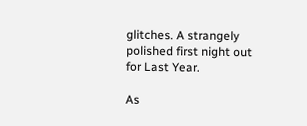glitches. A strangely polished first night out for Last Year.

As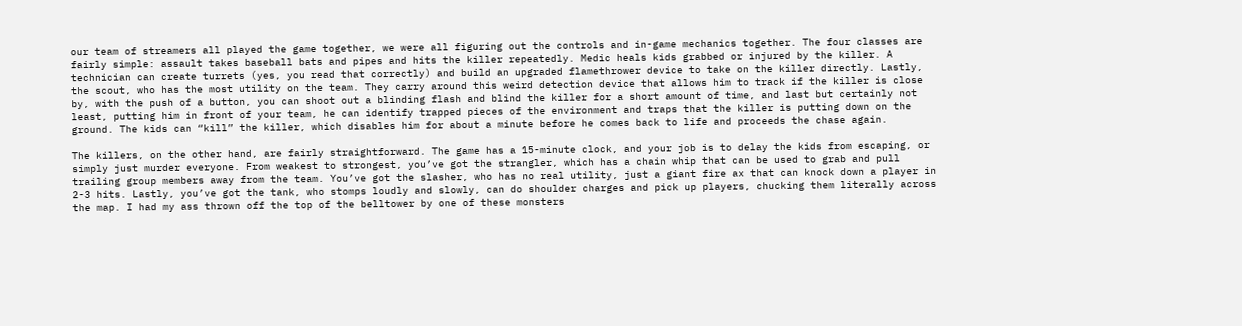our team of streamers all played the game together, we were all figuring out the controls and in-game mechanics together. The four classes are fairly simple: assault takes baseball bats and pipes and hits the killer repeatedly. Medic heals kids grabbed or injured by the killer. A technician can create turrets (yes, you read that correctly) and build an upgraded flamethrower device to take on the killer directly. Lastly, the scout, who has the most utility on the team. They carry around this weird detection device that allows him to track if the killer is close by, with the push of a button, you can shoot out a blinding flash and blind the killer for a short amount of time, and last but certainly not least, putting him in front of your team, he can identify trapped pieces of the environment and traps that the killer is putting down on the ground. The kids can “kill” the killer, which disables him for about a minute before he comes back to life and proceeds the chase again.

The killers, on the other hand, are fairly straightforward. The game has a 15-minute clock, and your job is to delay the kids from escaping, or simply just murder everyone. From weakest to strongest, you’ve got the strangler, which has a chain whip that can be used to grab and pull trailing group members away from the team. You’ve got the slasher, who has no real utility, just a giant fire ax that can knock down a player in 2-3 hits. Lastly, you’ve got the tank, who stomps loudly and slowly, can do shoulder charges and pick up players, chucking them literally across the map. I had my ass thrown off the top of the belltower by one of these monsters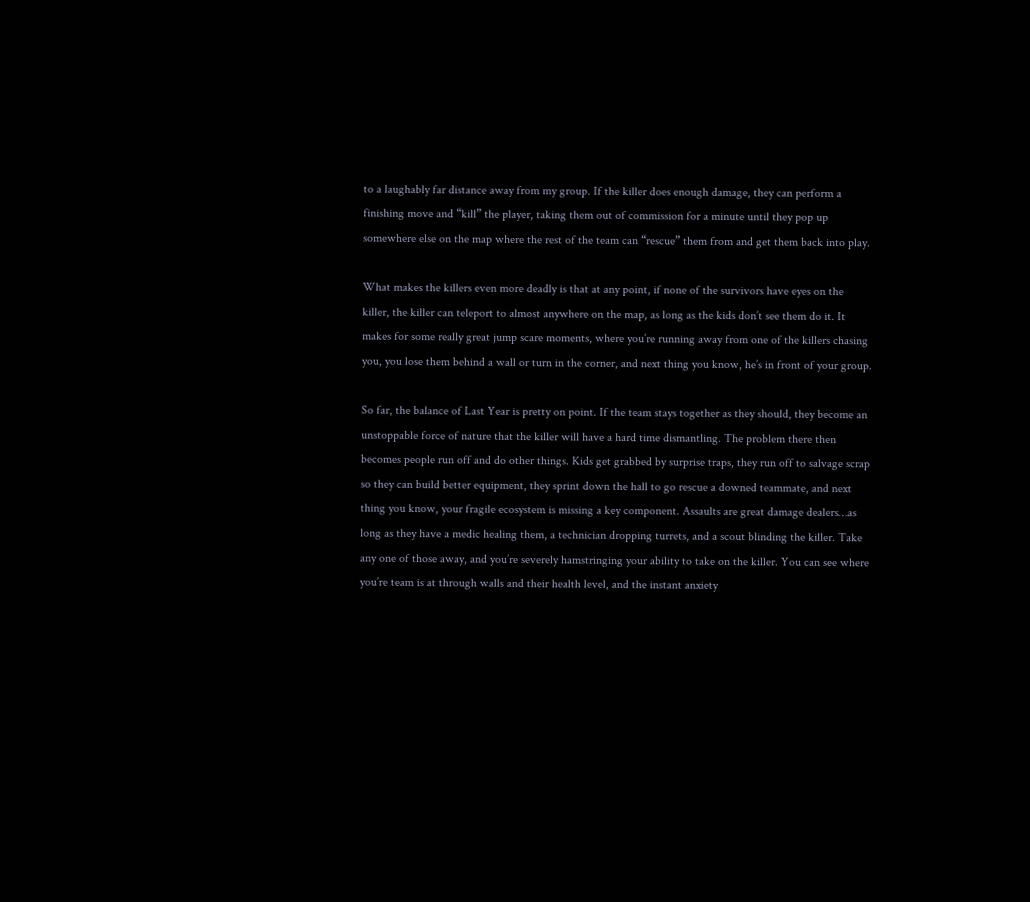to a laughably far distance away from my group. If the killer does enough damage, they can perform a finishing move and “kill” the player, taking them out of commission for a minute until they pop up somewhere else on the map where the rest of the team can “rescue” them from and get them back into play.

What makes the killers even more deadly is that at any point, if none of the survivors have eyes on the killer, the killer can teleport to almost anywhere on the map, as long as the kids don’t see them do it. It makes for some really great jump scare moments, where you’re running away from one of the killers chasing you, you lose them behind a wall or turn in the corner, and next thing you know, he’s in front of your group.

So far, the balance of Last Year is pretty on point. If the team stays together as they should, they become an unstoppable force of nature that the killer will have a hard time dismantling. The problem there then becomes people run off and do other things. Kids get grabbed by surprise traps, they run off to salvage scrap so they can build better equipment, they sprint down the hall to go rescue a downed teammate, and next thing you know, your fragile ecosystem is missing a key component. Assaults are great damage dealers…as long as they have a medic healing them, a technician dropping turrets, and a scout blinding the killer. Take any one of those away, and you’re severely hamstringing your ability to take on the killer. You can see where you’re team is at through walls and their health level, and the instant anxiety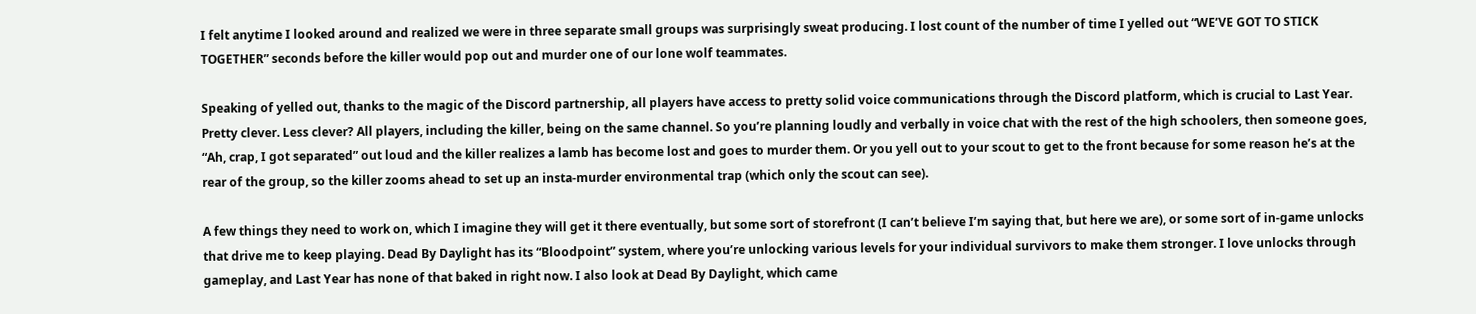I felt anytime I looked around and realized we were in three separate small groups was surprisingly sweat producing. I lost count of the number of time I yelled out “WE’VE GOT TO STICK TOGETHER” seconds before the killer would pop out and murder one of our lone wolf teammates.

Speaking of yelled out, thanks to the magic of the Discord partnership, all players have access to pretty solid voice communications through the Discord platform, which is crucial to Last Year. Pretty clever. Less clever? All players, including the killer, being on the same channel. So you’re planning loudly and verbally in voice chat with the rest of the high schoolers, then someone goes, “Ah, crap, I got separated” out loud and the killer realizes a lamb has become lost and goes to murder them. Or you yell out to your scout to get to the front because for some reason he’s at the rear of the group, so the killer zooms ahead to set up an insta-murder environmental trap (which only the scout can see).

A few things they need to work on, which I imagine they will get it there eventually, but some sort of storefront (I can’t believe I’m saying that, but here we are), or some sort of in-game unlocks that drive me to keep playing. Dead By Daylight has its “Bloodpoint” system, where you’re unlocking various levels for your individual survivors to make them stronger. I love unlocks through gameplay, and Last Year has none of that baked in right now. I also look at Dead By Daylight, which came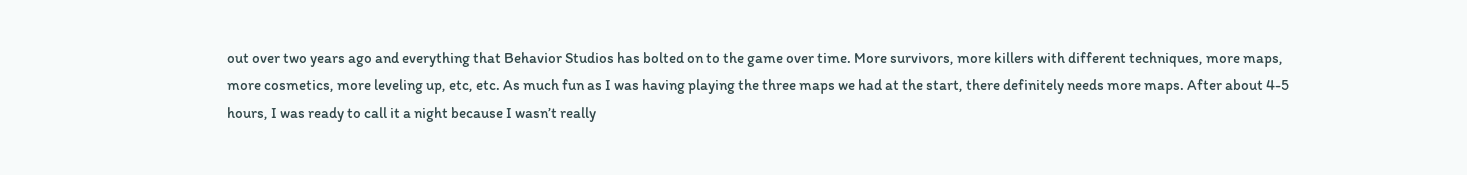out over two years ago and everything that Behavior Studios has bolted on to the game over time. More survivors, more killers with different techniques, more maps, more cosmetics, more leveling up, etc, etc. As much fun as I was having playing the three maps we had at the start, there definitely needs more maps. After about 4-5 hours, I was ready to call it a night because I wasn’t really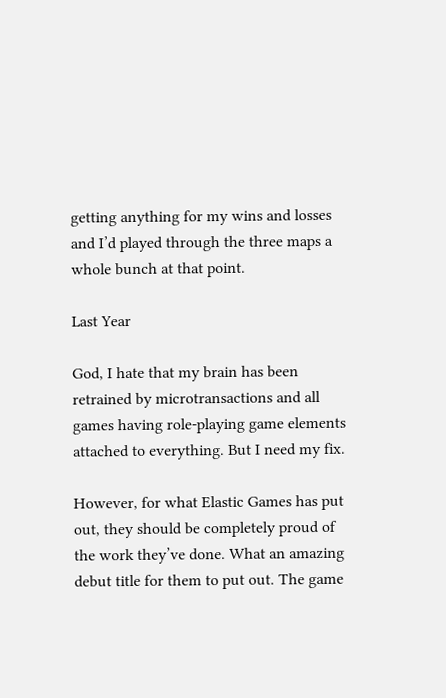getting anything for my wins and losses and I’d played through the three maps a whole bunch at that point.

Last Year

God, I hate that my brain has been retrained by microtransactions and all games having role-playing game elements attached to everything. But I need my fix.

However, for what Elastic Games has put out, they should be completely proud of the work they’ve done. What an amazing debut title for them to put out. The game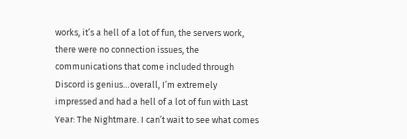works, it’s a hell of a lot of fun, the servers work, there were no connection issues, the communications that come included through Discord is genius…overall, I’m extremely impressed and had a hell of a lot of fun with Last Year: The Nightmare. I can’t wait to see what comes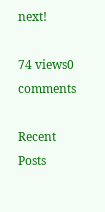next!

74 views0 comments

Recent Posts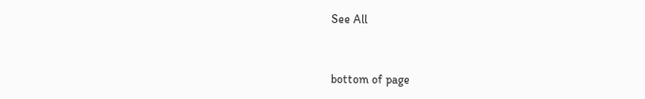See All


bottom of page